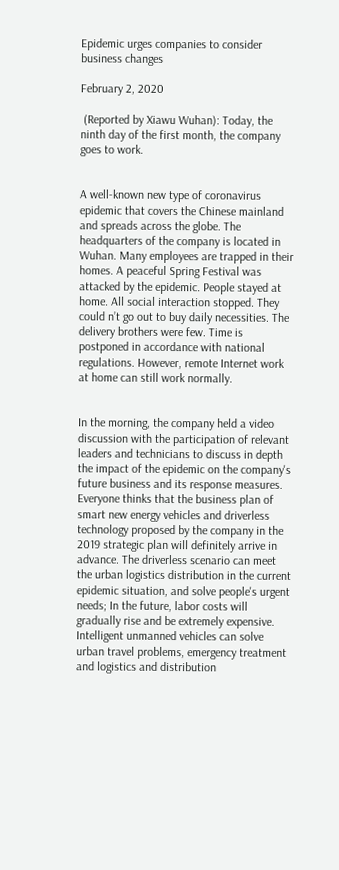Epidemic urges companies to consider business changes

February 2, 2020

 (Reported by Xiawu Wuhan): Today, the ninth day of the first month, the company goes to work.


A well-known new type of coronavirus epidemic that covers the Chinese mainland and spreads across the globe. The headquarters of the company is located in Wuhan. Many employees are trapped in their homes. A peaceful Spring Festival was attacked by the epidemic. People stayed at home. All social interaction stopped. They could n’t go out to buy daily necessities. The delivery brothers were few. Time is postponed in accordance with national regulations. However, remote Internet work at home can still work normally.


In the morning, the company held a video discussion with the participation of relevant leaders and technicians to discuss in depth the impact of the epidemic on the company's future business and its response measures. Everyone thinks that the business plan of smart new energy vehicles and driverless technology proposed by the company in the 2019 strategic plan will definitely arrive in advance. The driverless scenario can meet the urban logistics distribution in the current epidemic situation, and solve people's urgent needs; In the future, labor costs will gradually rise and be extremely expensive. Intelligent unmanned vehicles can solve urban travel problems, emergency treatment and logistics and distribution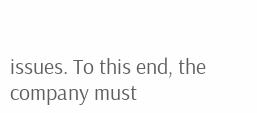issues. To this end, the company must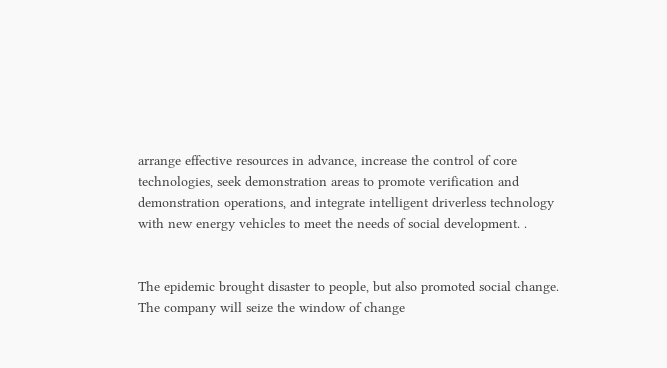arrange effective resources in advance, increase the control of core technologies, seek demonstration areas to promote verification and demonstration operations, and integrate intelligent driverless technology with new energy vehicles to meet the needs of social development. .


The epidemic brought disaster to people, but also promoted social change. The company will seize the window of change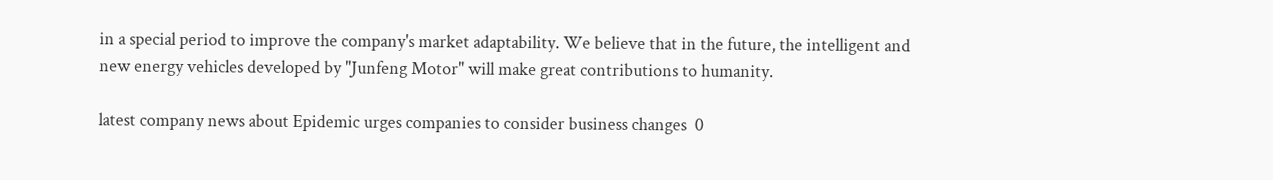in a special period to improve the company's market adaptability. We believe that in the future, the intelligent and new energy vehicles developed by "Junfeng Motor" will make great contributions to humanity.

latest company news about Epidemic urges companies to consider business changes  0